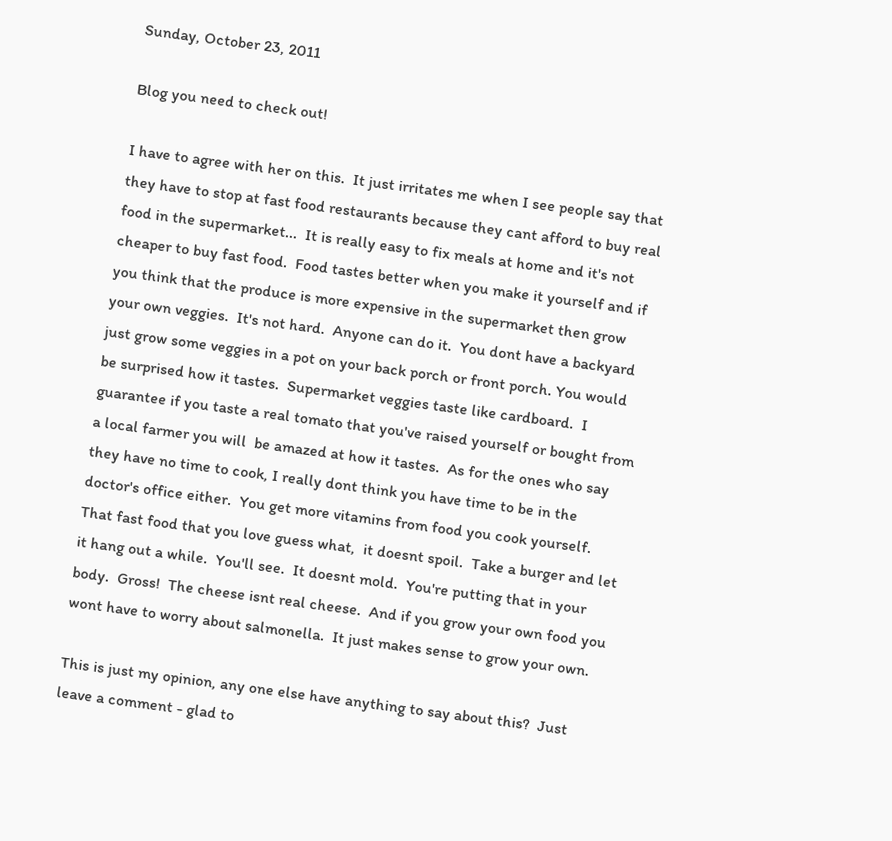Sunday, October 23, 2011

Blog you need to check out!

I have to agree with her on this.  It just irritates me when I see people say that they have to stop at fast food restaurants because they cant afford to buy real food in the supermarket...  It is really easy to fix meals at home and it's not cheaper to buy fast food.  Food tastes better when you make it yourself and if you think that the produce is more expensive in the supermarket then grow your own veggies.  It's not hard.  Anyone can do it.  You dont have a backyard just grow some veggies in a pot on your back porch or front porch. You would be surprised how it tastes.  Supermarket veggies taste like cardboard.  I guarantee if you taste a real tomato that you've raised yourself or bought from a local farmer you will  be amazed at how it tastes.  As for the ones who say they have no time to cook, I really dont think you have time to be in the doctor's office either.  You get more vitamins from food you cook yourself.  That fast food that you love guess what,  it doesnt spoil.  Take a burger and let it hang out a while.  You'll see.  It doesnt mold.  You're putting that in your body.  Gross!  The cheese isnt real cheese.  And if you grow your own food you wont have to worry about salmonella.  It just makes sense to grow your own.

This is just my opinion, any one else have anything to say about this?  Just leave a comment - glad to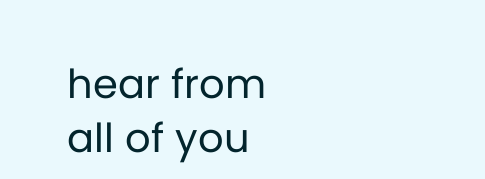hear from all of you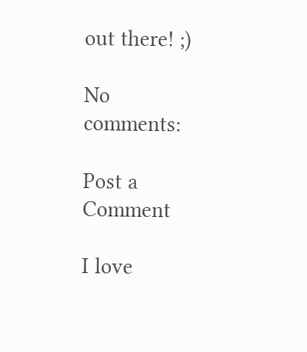out there! ;)

No comments:

Post a Comment

I love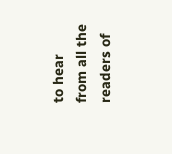to hear from all the readers of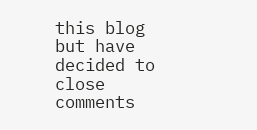this blog but have decided to close comments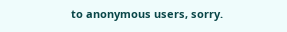to anonymous users, sorry.